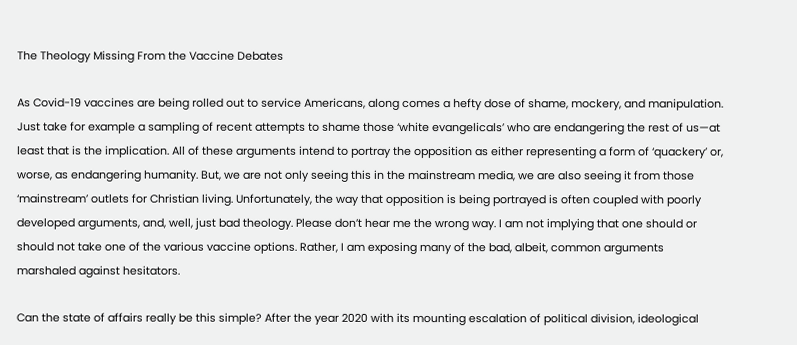The Theology Missing From the Vaccine Debates

As Covid-19 vaccines are being rolled out to service Americans, along comes a hefty dose of shame, mockery, and manipulation. Just take for example a sampling of recent attempts to shame those ‘white evangelicals’ who are endangering the rest of us—at least that is the implication. All of these arguments intend to portray the opposition as either representing a form of ‘quackery’ or, worse, as endangering humanity. But, we are not only seeing this in the mainstream media, we are also seeing it from those ‘mainstream’ outlets for Christian living. Unfortunately, the way that opposition is being portrayed is often coupled with poorly developed arguments, and, well, just bad theology. Please don’t hear me the wrong way. I am not implying that one should or should not take one of the various vaccine options. Rather, I am exposing many of the bad, albeit, common arguments marshaled against hesitators.

Can the state of affairs really be this simple? After the year 2020 with its mounting escalation of political division, ideological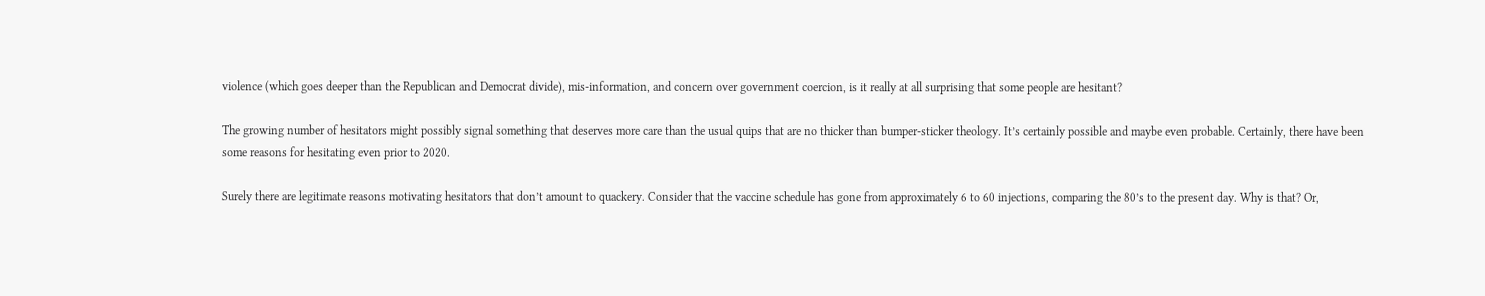violence (which goes deeper than the Republican and Democrat divide), mis-information, and concern over government coercion, is it really at all surprising that some people are hesitant?

The growing number of hesitators might possibly signal something that deserves more care than the usual quips that are no thicker than bumper-sticker theology. It’s certainly possible and maybe even probable. Certainly, there have been some reasons for hesitating even prior to 2020.

Surely there are legitimate reasons motivating hesitators that don’t amount to quackery. Consider that the vaccine schedule has gone from approximately 6 to 60 injections, comparing the 80’s to the present day. Why is that? Or,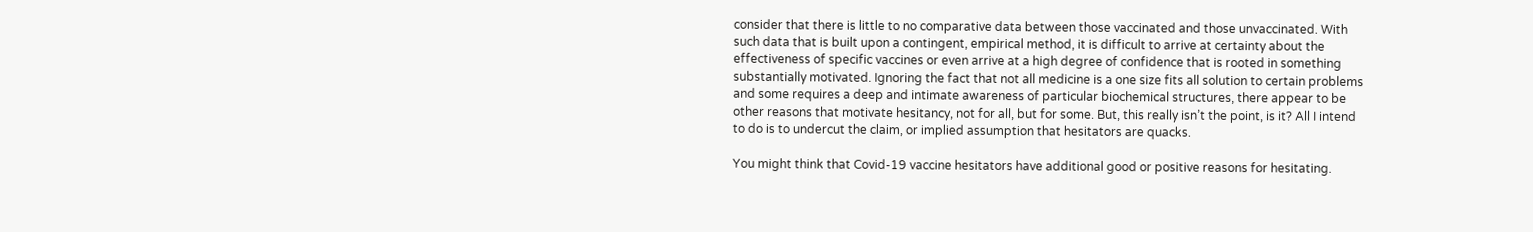consider that there is little to no comparative data between those vaccinated and those unvaccinated. With such data that is built upon a contingent, empirical method, it is difficult to arrive at certainty about the effectiveness of specific vaccines or even arrive at a high degree of confidence that is rooted in something substantially motivated. Ignoring the fact that not all medicine is a one size fits all solution to certain problems and some requires a deep and intimate awareness of particular biochemical structures, there appear to be other reasons that motivate hesitancy, not for all, but for some. But, this really isn’t the point, is it? All I intend to do is to undercut the claim, or implied assumption that hesitators are quacks.

You might think that Covid-19 vaccine hesitators have additional good or positive reasons for hesitating.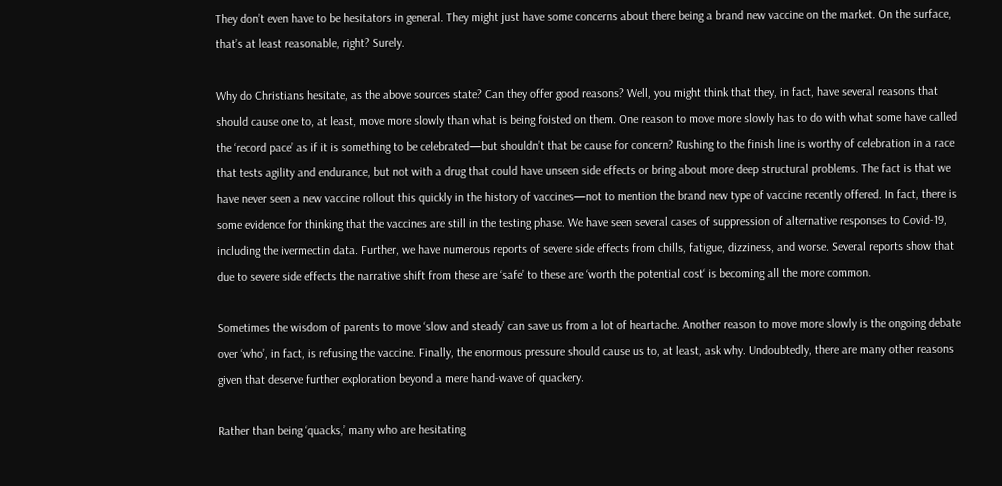They don’t even have to be hesitators in general. They might just have some concerns about there being a brand new vaccine on the market. On the surface, that’s at least reasonable, right? Surely.

Why do Christians hesitate, as the above sources state? Can they offer good reasons? Well, you might think that they, in fact, have several reasons that should cause one to, at least, move more slowly than what is being foisted on them. One reason to move more slowly has to do with what some have called the ‘record pace’ as if it is something to be celebrated—but shouldn’t that be cause for concern? Rushing to the finish line is worthy of celebration in a race that tests agility and endurance, but not with a drug that could have unseen side effects or bring about more deep structural problems. The fact is that we have never seen a new vaccine rollout this quickly in the history of vaccines—not to mention the brand new type of vaccine recently offered. In fact, there is some evidence for thinking that the vaccines are still in the testing phase. We have seen several cases of suppression of alternative responses to Covid-19, including the ivermectin data. Further, we have numerous reports of severe side effects from chills, fatigue, dizziness, and worse. Several reports show that due to severe side effects the narrative shift from these are ‘safe’ to these are ‘worth the potential cost‘ is becoming all the more common.

Sometimes the wisdom of parents to move ‘slow and steady’ can save us from a lot of heartache. Another reason to move more slowly is the ongoing debate over ‘who’, in fact, is refusing the vaccine. Finally, the enormous pressure should cause us to, at least, ask why. Undoubtedly, there are many other reasons given that deserve further exploration beyond a mere hand-wave of quackery.

Rather than being ‘quacks,’ many who are hesitating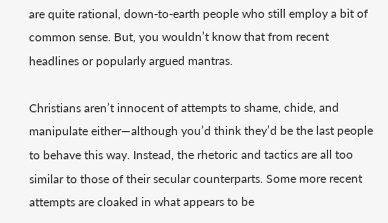are quite rational, down-to-earth people who still employ a bit of common sense. But, you wouldn’t know that from recent headlines or popularly argued mantras.

Christians aren’t innocent of attempts to shame, chide, and manipulate either—although you’d think they’d be the last people to behave this way. Instead, the rhetoric and tactics are all too similar to those of their secular counterparts. Some more recent attempts are cloaked in what appears to be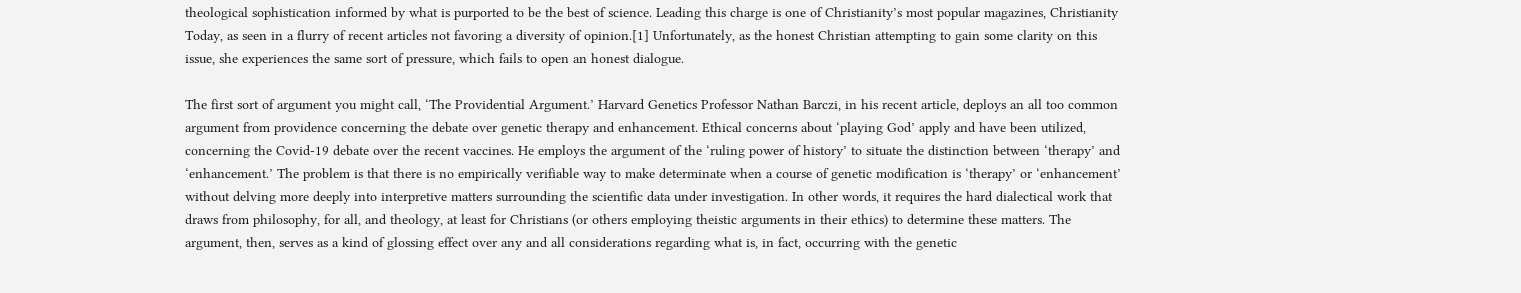theological sophistication informed by what is purported to be the best of science. Leading this charge is one of Christianity’s most popular magazines, Christianity Today, as seen in a flurry of recent articles not favoring a diversity of opinion.[1] Unfortunately, as the honest Christian attempting to gain some clarity on this issue, she experiences the same sort of pressure, which fails to open an honest dialogue.

The first sort of argument you might call, ‘The Providential Argument.’ Harvard Genetics Professor Nathan Barczi, in his recent article, deploys an all too common argument from providence concerning the debate over genetic therapy and enhancement. Ethical concerns about ‘playing God’ apply and have been utilized, concerning the Covid-19 debate over the recent vaccines. He employs the argument of the ‘ruling power of history’ to situate the distinction between ‘therapy’ and ‘enhancement.’ The problem is that there is no empirically verifiable way to make determinate when a course of genetic modification is ‘therapy’ or ‘enhancement’ without delving more deeply into interpretive matters surrounding the scientific data under investigation. In other words, it requires the hard dialectical work that draws from philosophy, for all, and theology, at least for Christians (or others employing theistic arguments in their ethics) to determine these matters. The argument, then, serves as a kind of glossing effect over any and all considerations regarding what is, in fact, occurring with the genetic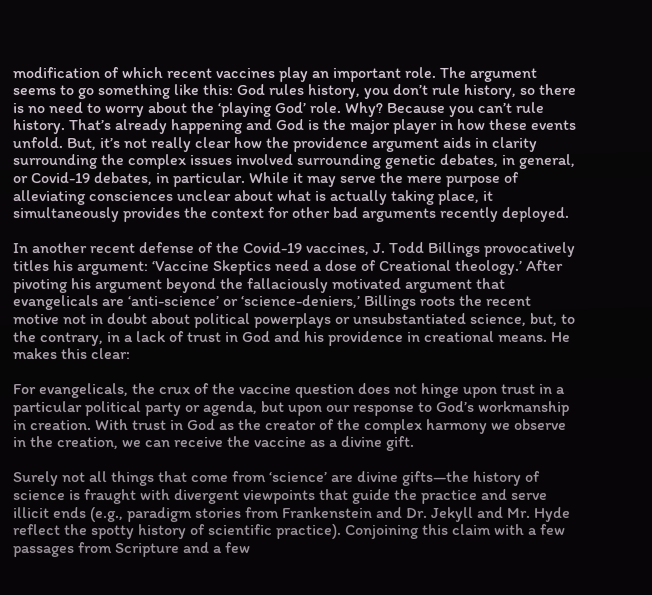modification of which recent vaccines play an important role. The argument seems to go something like this: God rules history, you don’t rule history, so there is no need to worry about the ‘playing God’ role. Why? Because you can’t rule history. That’s already happening and God is the major player in how these events unfold. But, it’s not really clear how the providence argument aids in clarity surrounding the complex issues involved surrounding genetic debates, in general, or Covid-19 debates, in particular. While it may serve the mere purpose of alleviating consciences unclear about what is actually taking place, it simultaneously provides the context for other bad arguments recently deployed.

In another recent defense of the Covid-19 vaccines, J. Todd Billings provocatively titles his argument: ‘Vaccine Skeptics need a dose of Creational theology.’ After pivoting his argument beyond the fallaciously motivated argument that evangelicals are ‘anti-science’ or ‘science-deniers,’ Billings roots the recent motive not in doubt about political powerplays or unsubstantiated science, but, to the contrary, in a lack of trust in God and his providence in creational means. He makes this clear:

For evangelicals, the crux of the vaccine question does not hinge upon trust in a particular political party or agenda, but upon our response to God’s workmanship in creation. With trust in God as the creator of the complex harmony we observe in the creation, we can receive the vaccine as a divine gift.

Surely not all things that come from ‘science’ are divine gifts—the history of science is fraught with divergent viewpoints that guide the practice and serve illicit ends (e.g., paradigm stories from Frankenstein and Dr. Jekyll and Mr. Hyde reflect the spotty history of scientific practice). Conjoining this claim with a few passages from Scripture and a few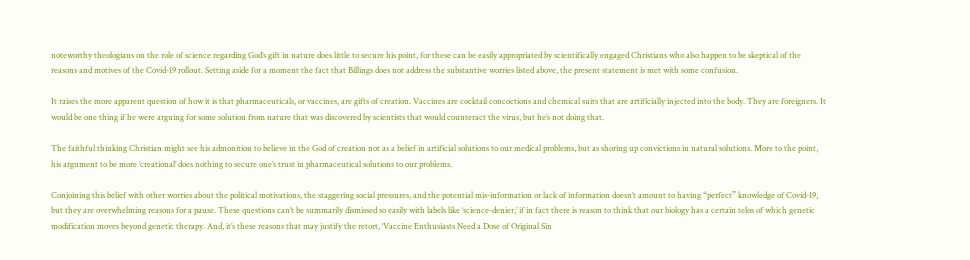noteworthy theologians on the role of science regarding God’s gift in nature does little to secure his point, for these can be easily appropriated by scientifically engaged Christians who also happen to be skeptical of the reasons and motives of the Covid-19 rollout. Setting aside for a moment the fact that Billings does not address the substantive worries listed above, the present statement is met with some confusion.

It raises the more apparent question of how it is that pharmaceuticals, or vaccines, are gifts of creation. Vaccines are cocktail concoctions and chemical suits that are artificially injected into the body. They are foreigners. It would be one thing if he were arguing for some solution from nature that was discovered by scientists that would counteract the virus, but he’s not doing that.

The faithful thinking Christian might see his admonition to believe in the God of creation not as a belief in artificial solutions to our medical problems, but as shoring up convictions in natural solutions. More to the point, his argument to be more ‘creational’ does nothing to secure one’s trust in pharmaceutical solutions to our problems.

Conjoining this belief with other worries about the political motivations, the staggering social pressures, and the potential mis-information or lack of information doesn’t amount to having “perfect” knowledge of Covid-19, but they are overwhelming reasons for a pause. These questions can’t be summarily dismissed so easily with labels like ‘science-denier,’ if in fact there is reason to think that our biology has a certain telos of which genetic modification moves beyond genetic therapy. And, it’s these reasons that may justify the retort, ‘Vaccine Enthusiasts Need a Dose of Original Sin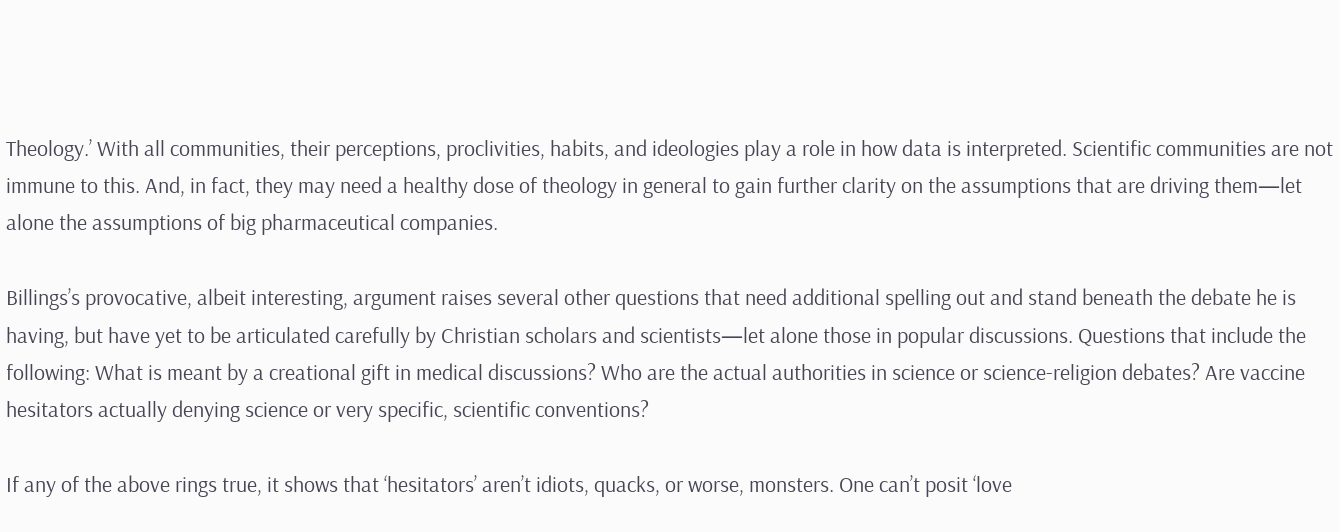Theology.’ With all communities, their perceptions, proclivities, habits, and ideologies play a role in how data is interpreted. Scientific communities are not immune to this. And, in fact, they may need a healthy dose of theology in general to gain further clarity on the assumptions that are driving them—let alone the assumptions of big pharmaceutical companies.

Billings’s provocative, albeit interesting, argument raises several other questions that need additional spelling out and stand beneath the debate he is having, but have yet to be articulated carefully by Christian scholars and scientists—let alone those in popular discussions. Questions that include the following: What is meant by a creational gift in medical discussions? Who are the actual authorities in science or science-religion debates? Are vaccine hesitators actually denying science or very specific, scientific conventions?

If any of the above rings true, it shows that ‘hesitators’ aren’t idiots, quacks, or worse, monsters. One can’t posit ‘love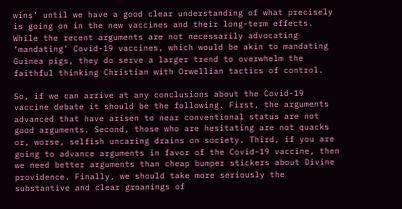wins’ until we have a good clear understanding of what precisely is going on in the new vaccines and their long-term effects. While the recent arguments are not necessarily advocating ‘mandating’ Covid-19 vaccines, which would be akin to mandating Guinea pigs, they do serve a larger trend to overwhelm the faithful thinking Christian with Orwellian tactics of control.

So, if we can arrive at any conclusions about the Covid-19 vaccine debate it should be the following. First, the arguments advanced that have arisen to near conventional status are not good arguments. Second, those who are hesitating are not quacks or, worse, selfish uncaring drains on society. Third, if you are going to advance arguments in favor of the Covid-19 vaccine, then we need better arguments than cheap bumper stickers about Divine providence. Finally, we should take more seriously the substantive and clear groanings of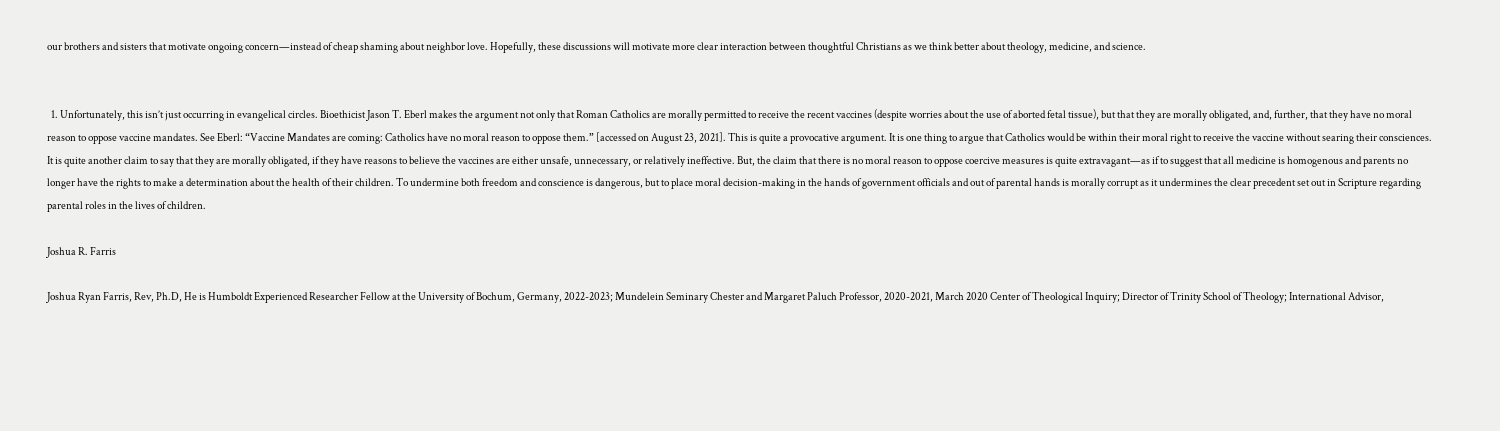our brothers and sisters that motivate ongoing concern—instead of cheap shaming about neighbor love. Hopefully, these discussions will motivate more clear interaction between thoughtful Christians as we think better about theology, medicine, and science.


  1. Unfortunately, this isn’t just occurring in evangelical circles. Bioethicist Jason T. Eberl makes the argument not only that Roman Catholics are morally permitted to receive the recent vaccines (despite worries about the use of aborted fetal tissue), but that they are morally obligated, and, further, that they have no moral reason to oppose vaccine mandates. See Eberl: “Vaccine Mandates are coming: Catholics have no moral reason to oppose them.” [accessed on August 23, 2021]. This is quite a provocative argument. It is one thing to argue that Catholics would be within their moral right to receive the vaccine without searing their consciences. It is quite another claim to say that they are morally obligated, if they have reasons to believe the vaccines are either unsafe, unnecessary, or relatively ineffective. But, the claim that there is no moral reason to oppose coercive measures is quite extravagant—as if to suggest that all medicine is homogenous and parents no longer have the rights to make a determination about the health of their children. To undermine both freedom and conscience is dangerous, but to place moral decision-making in the hands of government officials and out of parental hands is morally corrupt as it undermines the clear precedent set out in Scripture regarding parental roles in the lives of children.

Joshua R. Farris

Joshua Ryan Farris, Rev, Ph.D, He is Humboldt Experienced Researcher Fellow at the University of Bochum, Germany, 2022-2023; Mundelein Seminary Chester and Margaret Paluch Professor, 2020-2021, March 2020 Center of Theological Inquiry; Director of Trinity School of Theology; International Advisor,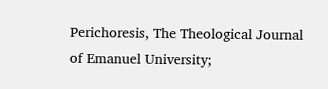Perichoresis, The Theological Journal of Emanuel University;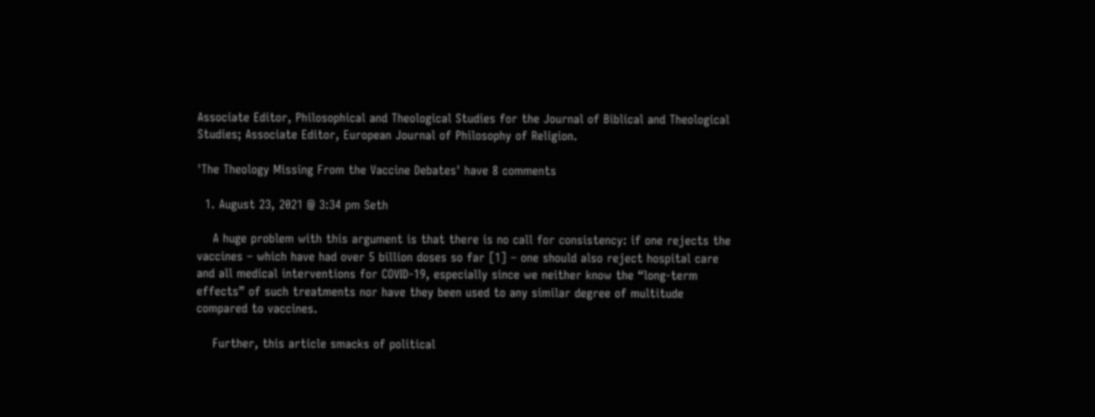Associate Editor, Philosophical and Theological Studies for the Journal of Biblical and Theological Studies; Associate Editor, European Journal of Philosophy of Religion.

'The Theology Missing From the Vaccine Debates' have 8 comments

  1. August 23, 2021 @ 3:34 pm Seth

    A huge problem with this argument is that there is no call for consistency: if one rejects the vaccines – which have had over 5 billion doses so far [1] – one should also reject hospital care and all medical interventions for COVID-19, especially since we neither know the “long-term effects” of such treatments nor have they been used to any similar degree of multitude compared to vaccines.

    Further, this article smacks of political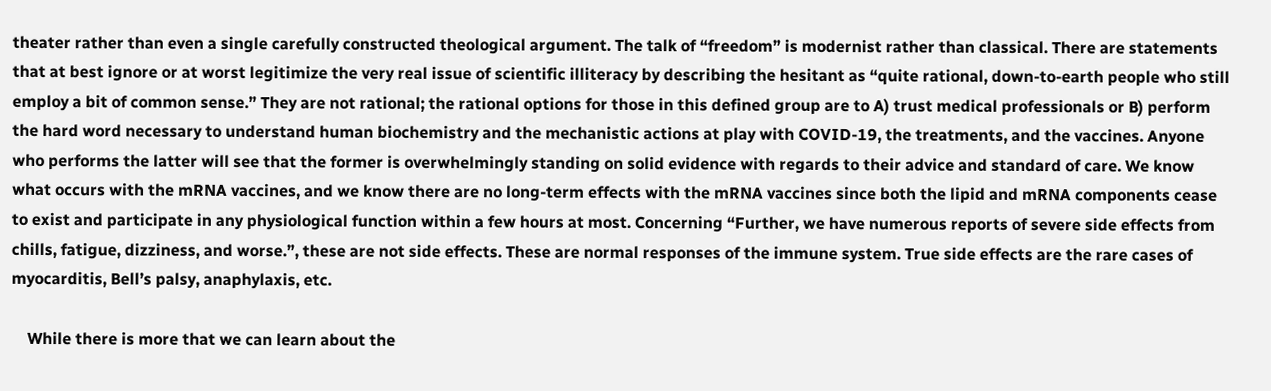theater rather than even a single carefully constructed theological argument. The talk of “freedom” is modernist rather than classical. There are statements that at best ignore or at worst legitimize the very real issue of scientific illiteracy by describing the hesitant as “quite rational, down-to-earth people who still employ a bit of common sense.” They are not rational; the rational options for those in this defined group are to A) trust medical professionals or B) perform the hard word necessary to understand human biochemistry and the mechanistic actions at play with COVID-19, the treatments, and the vaccines. Anyone who performs the latter will see that the former is overwhelmingly standing on solid evidence with regards to their advice and standard of care. We know what occurs with the mRNA vaccines, and we know there are no long-term effects with the mRNA vaccines since both the lipid and mRNA components cease to exist and participate in any physiological function within a few hours at most. Concerning “Further, we have numerous reports of severe side effects from chills, fatigue, dizziness, and worse.”, these are not side effects. These are normal responses of the immune system. True side effects are the rare cases of myocarditis, Bell’s palsy, anaphylaxis, etc.

    While there is more that we can learn about the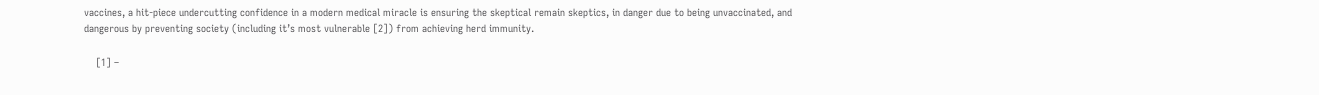vaccines, a hit-piece undercutting confidence in a modern medical miracle is ensuring the skeptical remain skeptics, in danger due to being unvaccinated, and dangerous by preventing society (including it’s most vulnerable [2]) from achieving herd immunity.

    [1] –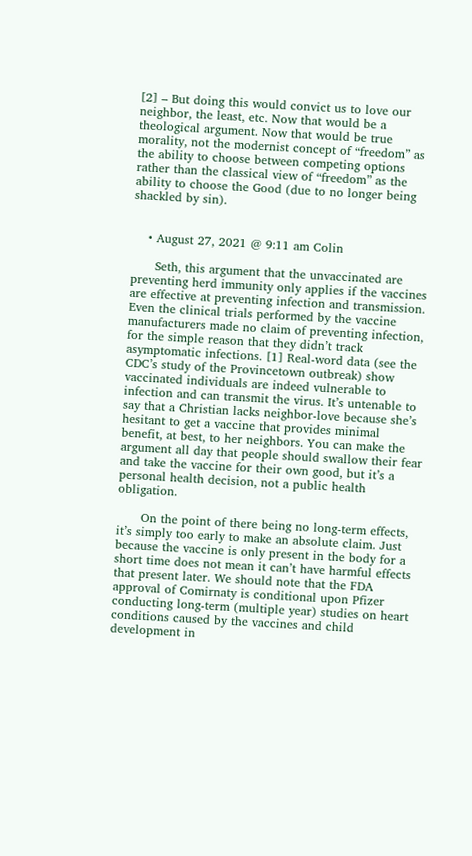[2] – But doing this would convict us to love our neighbor, the least, etc. Now that would be a theological argument. Now that would be true morality, not the modernist concept of “freedom” as the ability to choose between competing options rather than the classical view of “freedom” as the ability to choose the Good (due to no longer being shackled by sin).


    • August 27, 2021 @ 9:11 am Colin

      Seth, this argument that the unvaccinated are preventing herd immunity only applies if the vaccines are effective at preventing infection and transmission. Even the clinical trials performed by the vaccine manufacturers made no claim of preventing infection, for the simple reason that they didn’t track asymptomatic infections. [1] Real-word data (see the CDC’s study of the Provincetown outbreak) show vaccinated individuals are indeed vulnerable to infection and can transmit the virus. It’s untenable to say that a Christian lacks neighbor-love because she’s hesitant to get a vaccine that provides minimal benefit, at best, to her neighbors. You can make the argument all day that people should swallow their fear and take the vaccine for their own good, but it’s a personal health decision, not a public health obligation.

      On the point of there being no long-term effects, it’s simply too early to make an absolute claim. Just because the vaccine is only present in the body for a short time does not mean it can’t have harmful effects that present later. We should note that the FDA approval of Comirnaty is conditional upon Pfizer conducting long-term (multiple year) studies on heart conditions caused by the vaccines and child development in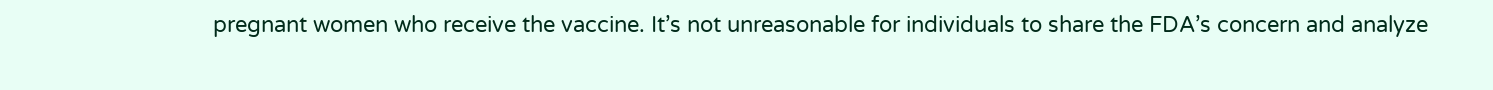pregnant women who receive the vaccine. It’s not unreasonable for individuals to share the FDA’s concern and analyze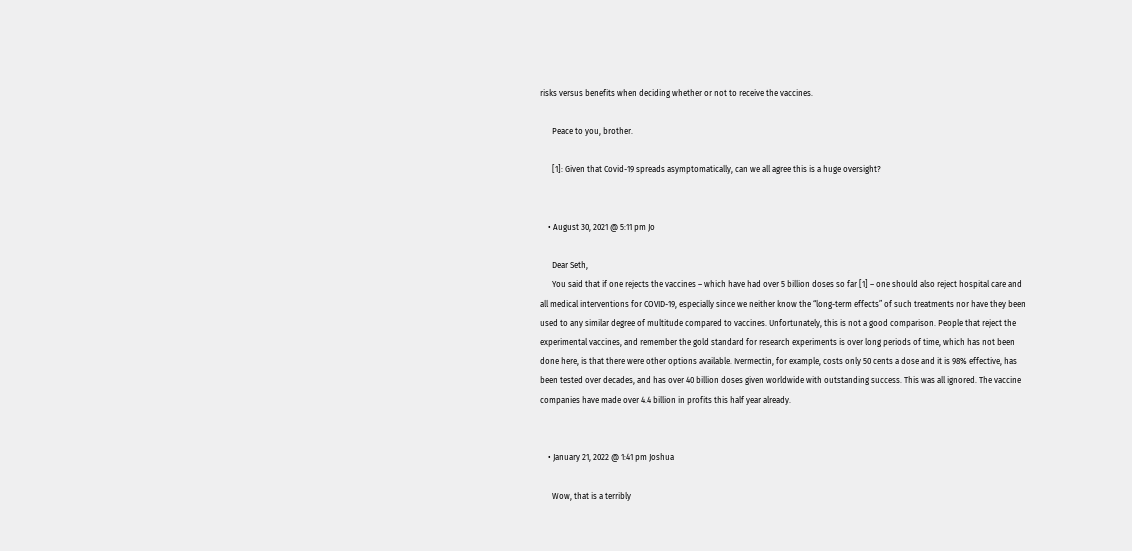risks versus benefits when deciding whether or not to receive the vaccines.

      Peace to you, brother.

      [1]: Given that Covid-19 spreads asymptomatically, can we all agree this is a huge oversight?


    • August 30, 2021 @ 5:11 pm Jo

      Dear Seth,
      You said that if one rejects the vaccines – which have had over 5 billion doses so far [1] – one should also reject hospital care and all medical interventions for COVID-19, especially since we neither know the “long-term effects” of such treatments nor have they been used to any similar degree of multitude compared to vaccines. Unfortunately, this is not a good comparison. People that reject the experimental vaccines, and remember the gold standard for research experiments is over long periods of time, which has not been done here, is that there were other options available. Ivermectin, for example, costs only 50 cents a dose and it is 98% effective, has been tested over decades, and has over 40 billion doses given worldwide with outstanding success. This was all ignored. The vaccine companies have made over 4.4 billion in profits this half year already.


    • January 21, 2022 @ 1:41 pm Joshua

      Wow, that is a terribly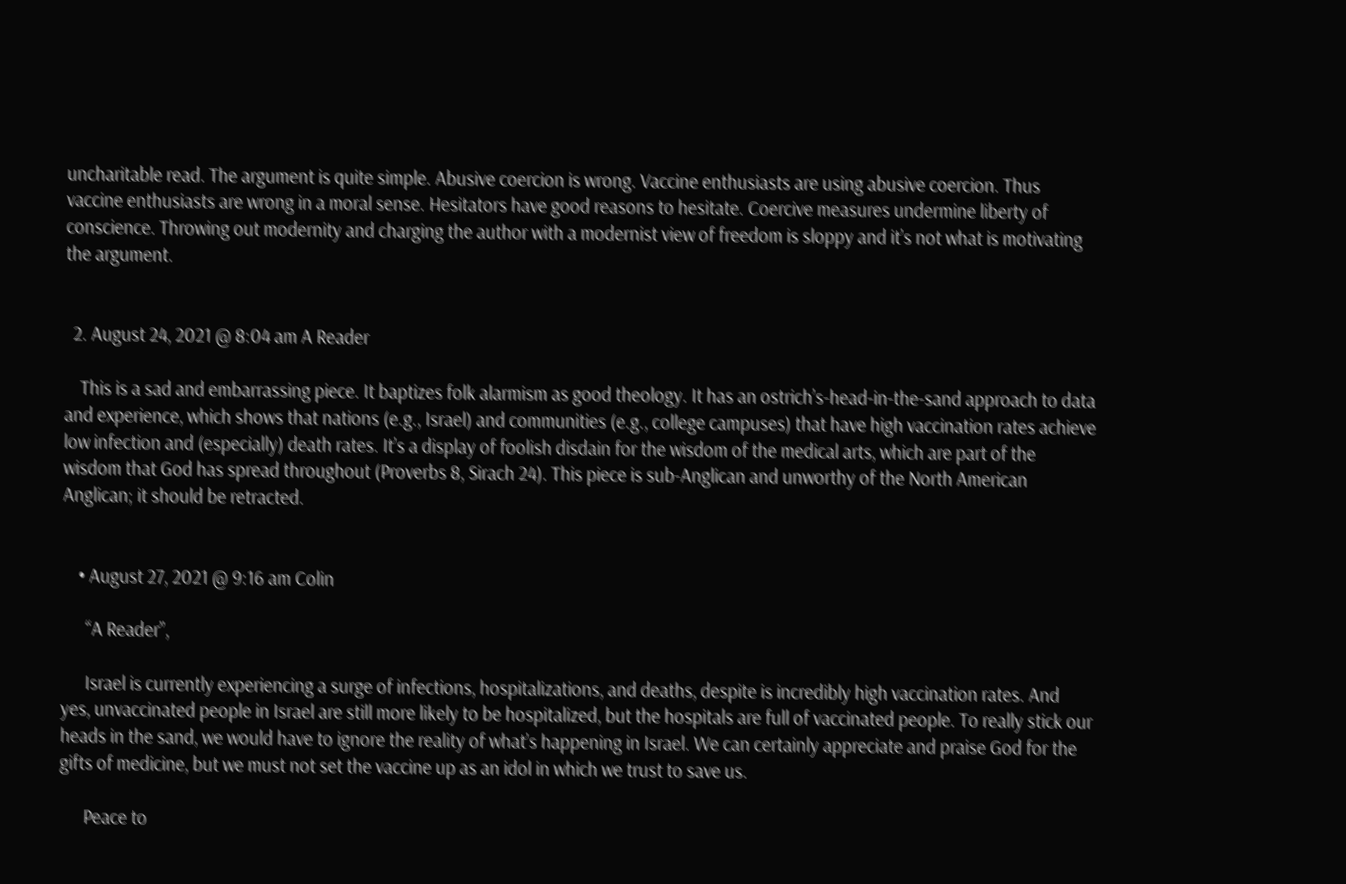uncharitable read. The argument is quite simple. Abusive coercion is wrong. Vaccine enthusiasts are using abusive coercion. Thus vaccine enthusiasts are wrong in a moral sense. Hesitators have good reasons to hesitate. Coercive measures undermine liberty of conscience. Throwing out modernity and charging the author with a modernist view of freedom is sloppy and it’s not what is motivating the argument.


  2. August 24, 2021 @ 8:04 am A Reader

    This is a sad and embarrassing piece. It baptizes folk alarmism as good theology. It has an ostrich’s-head-in-the-sand approach to data and experience, which shows that nations (e.g., Israel) and communities (e.g., college campuses) that have high vaccination rates achieve low infection and (especially) death rates. It’s a display of foolish disdain for the wisdom of the medical arts, which are part of the wisdom that God has spread throughout (Proverbs 8, Sirach 24). This piece is sub-Anglican and unworthy of the North American Anglican; it should be retracted.


    • August 27, 2021 @ 9:16 am Colin

      “A Reader”,

      Israel is currently experiencing a surge of infections, hospitalizations, and deaths, despite is incredibly high vaccination rates. And yes, unvaccinated people in Israel are still more likely to be hospitalized, but the hospitals are full of vaccinated people. To really stick our heads in the sand, we would have to ignore the reality of what’s happening in Israel. We can certainly appreciate and praise God for the gifts of medicine, but we must not set the vaccine up as an idol in which we trust to save us.

      Peace to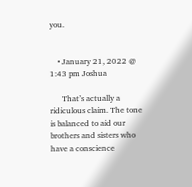you.


    • January 21, 2022 @ 1:43 pm Joshua

      That’s actually a ridiculous claim. The tone is balanced to aid our brothers and sisters who have a conscience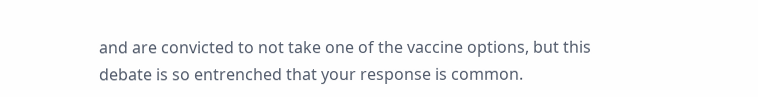and are convicted to not take one of the vaccine options, but this debate is so entrenched that your response is common.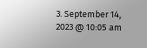3. September 14, 2023 @ 10:05 am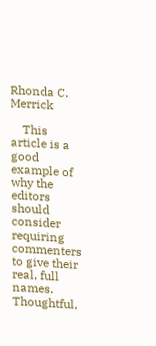Rhonda C. Merrick

    This article is a good example of why the editors should consider requiring commenters to give their real, full names. Thoughtful,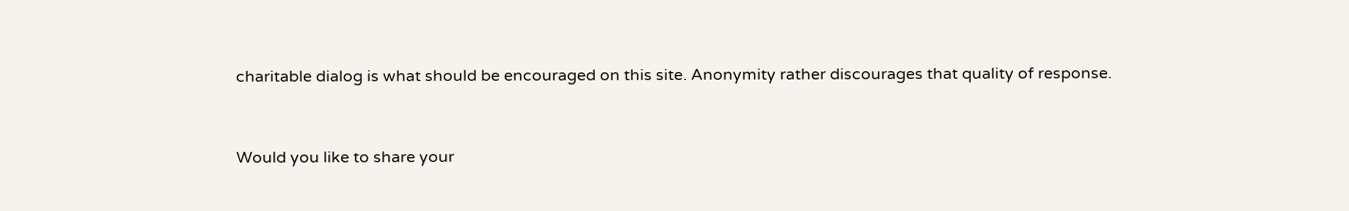charitable dialog is what should be encouraged on this site. Anonymity rather discourages that quality of response.


Would you like to share your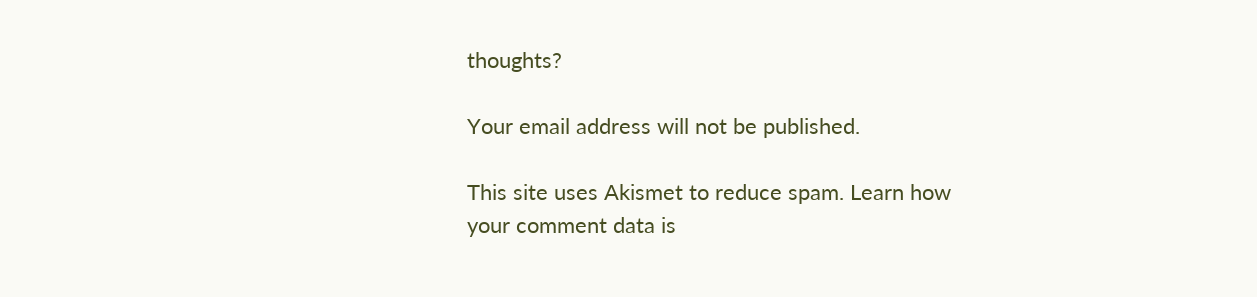thoughts?

Your email address will not be published.

This site uses Akismet to reduce spam. Learn how your comment data is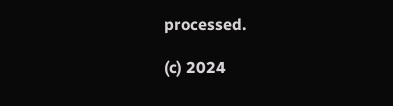processed.

(c) 2024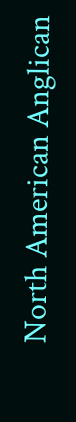North American Anglican